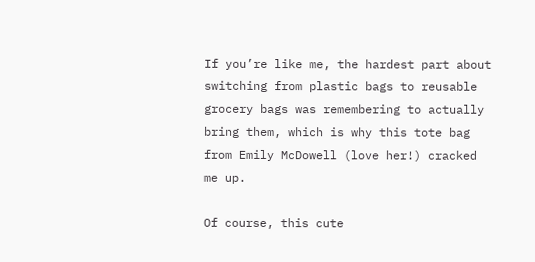If you’re like me, the hardest part about switching from plastic bags to reusable grocery bags was remembering to actually bring them, which is why this tote bag from Emily McDowell (love her!) cracked me up.

Of course, this cute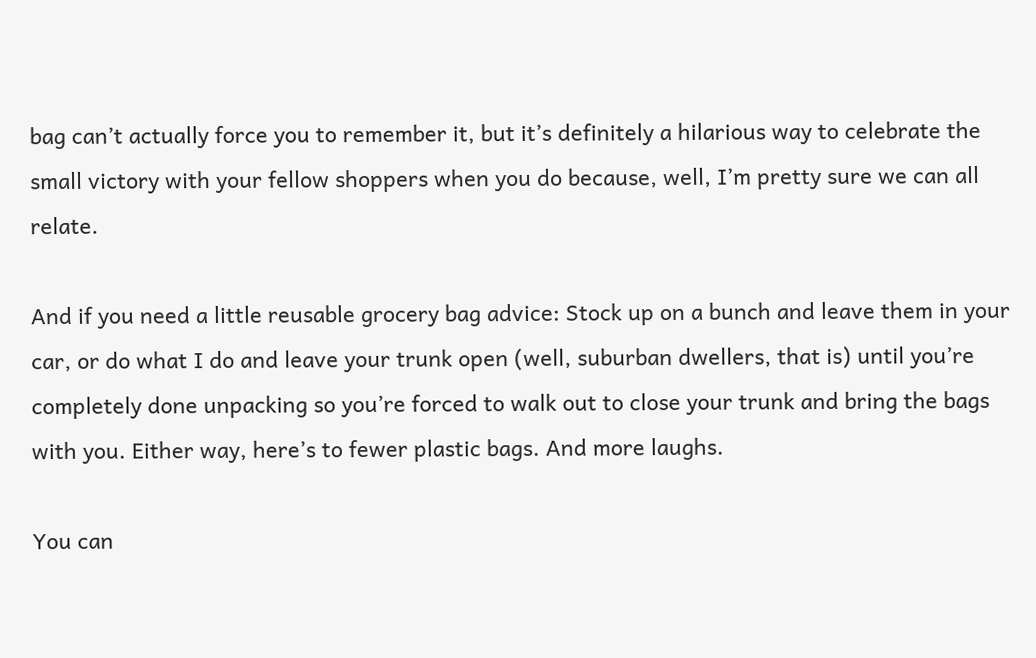bag can’t actually force you to remember it, but it’s definitely a hilarious way to celebrate the small victory with your fellow shoppers when you do because, well, I’m pretty sure we can all relate.

And if you need a little reusable grocery bag advice: Stock up on a bunch and leave them in your car, or do what I do and leave your trunk open (well, suburban dwellers, that is) until you’re completely done unpacking so you’re forced to walk out to close your trunk and bring the bags with you. Either way, here’s to fewer plastic bags. And more laughs.

You can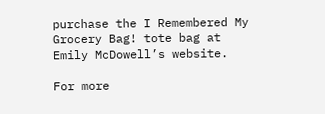purchase the I Remembered My Grocery Bag! tote bag at Emily McDowell’s website.

For more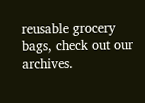reusable grocery bags, check out our archives.